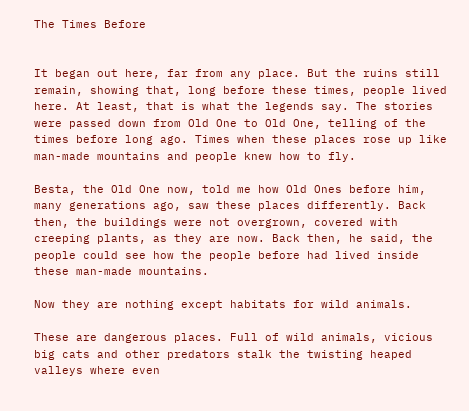The Times Before


It began out here, far from any place. But the ruins still remain, showing that, long before these times, people lived here. At least, that is what the legends say. The stories were passed down from Old One to Old One, telling of the times before long ago. Times when these places rose up like man-made mountains and people knew how to fly.

Besta, the Old One now, told me how Old Ones before him, many generations ago, saw these places differently. Back then, the buildings were not overgrown, covered with creeping plants, as they are now. Back then, he said, the people could see how the people before had lived inside these man-made mountains.

Now they are nothing except habitats for wild animals.

These are dangerous places. Full of wild animals, vicious big cats and other predators stalk the twisting heaped valleys where even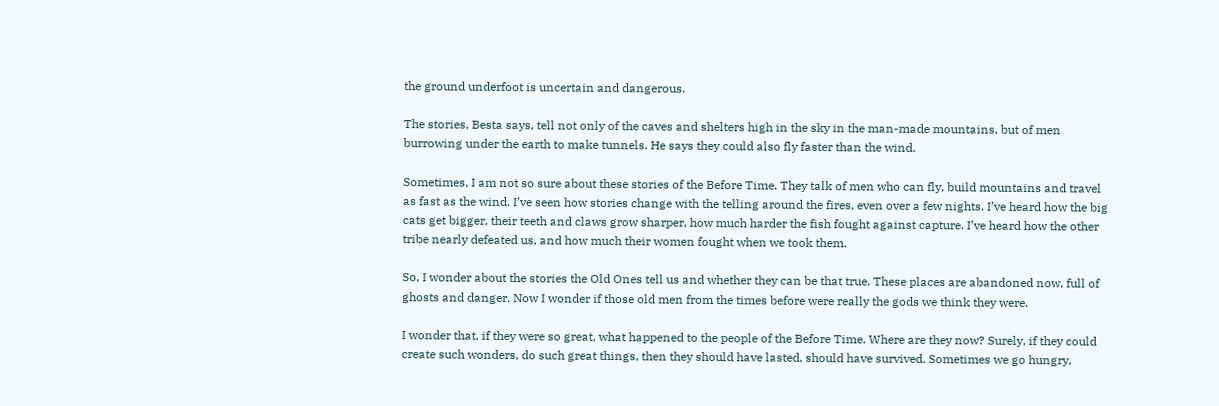the ground underfoot is uncertain and dangerous.

The stories, Besta says, tell not only of the caves and shelters high in the sky in the man-made mountains, but of men burrowing under the earth to make tunnels. He says they could also fly faster than the wind.

Sometimes, I am not so sure about these stories of the Before Time. They talk of men who can fly, build mountains and travel as fast as the wind. I’ve seen how stories change with the telling around the fires, even over a few nights. I’ve heard how the big cats get bigger, their teeth and claws grow sharper, how much harder the fish fought against capture. I’ve heard how the other tribe nearly defeated us, and how much their women fought when we took them.

So, I wonder about the stories the Old Ones tell us and whether they can be that true. These places are abandoned now, full of ghosts and danger. Now I wonder if those old men from the times before were really the gods we think they were.

I wonder that, if they were so great, what happened to the people of the Before Time. Where are they now? Surely, if they could create such wonders, do such great things, then they should have lasted, should have survived. Sometimes we go hungry,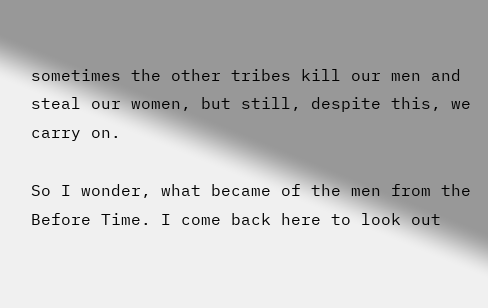sometimes the other tribes kill our men and steal our women, but still, despite this, we carry on.

So I wonder, what became of the men from the Before Time. I come back here to look out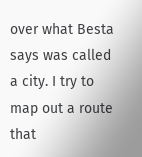over what Besta says was called a city. I try to map out a route that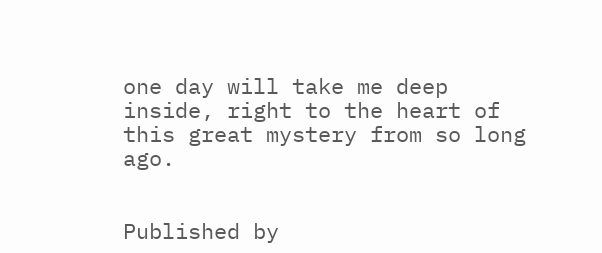one day will take me deep inside, right to the heart of this great mystery from so long ago.


Published by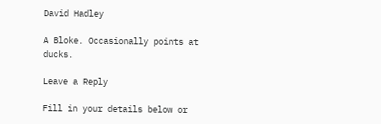David Hadley

A Bloke. Occasionally points at ducks.

Leave a Reply

Fill in your details below or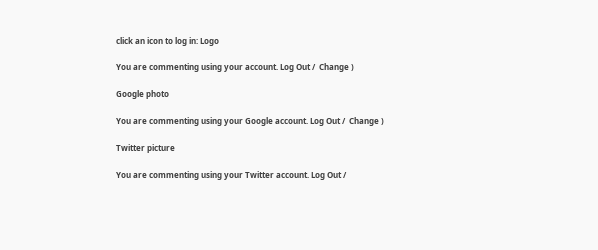click an icon to log in: Logo

You are commenting using your account. Log Out /  Change )

Google photo

You are commenting using your Google account. Log Out /  Change )

Twitter picture

You are commenting using your Twitter account. Log Out /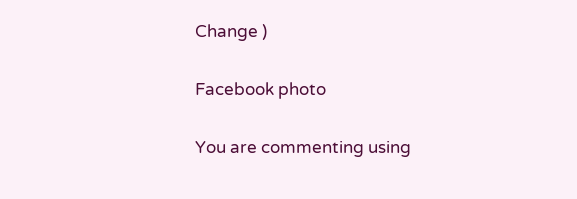Change )

Facebook photo

You are commenting using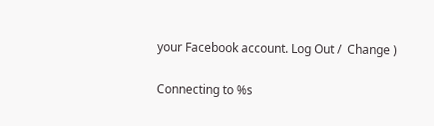your Facebook account. Log Out /  Change )

Connecting to %s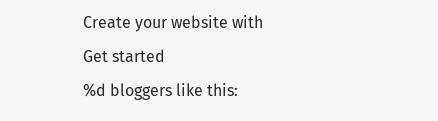Create your website with
Get started
%d bloggers like this: